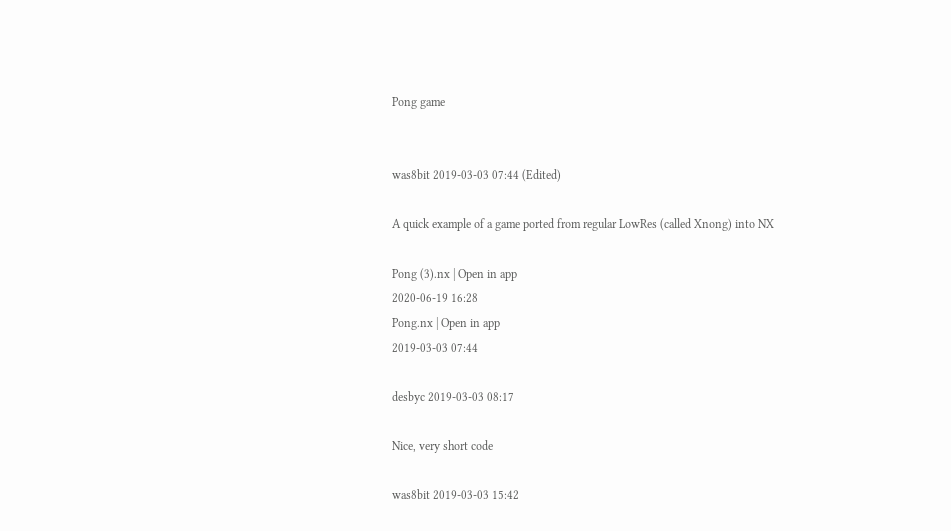Pong game


was8bit 2019-03-03 07:44 (Edited)

A quick example of a game ported from regular LowRes (called Xnong) into NX

Pong (3).nx | Open in app
2020-06-19 16:28
Pong.nx | Open in app
2019-03-03 07:44

desbyc 2019-03-03 08:17

Nice, very short code

was8bit 2019-03-03 15:42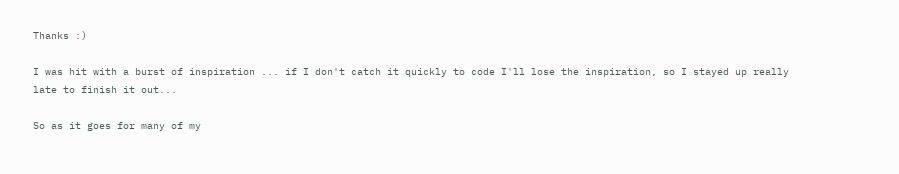Thanks :)

I was hit with a burst of inspiration ... if I don't catch it quickly to code I'll lose the inspiration, so I stayed up really late to finish it out...

So as it goes for many of my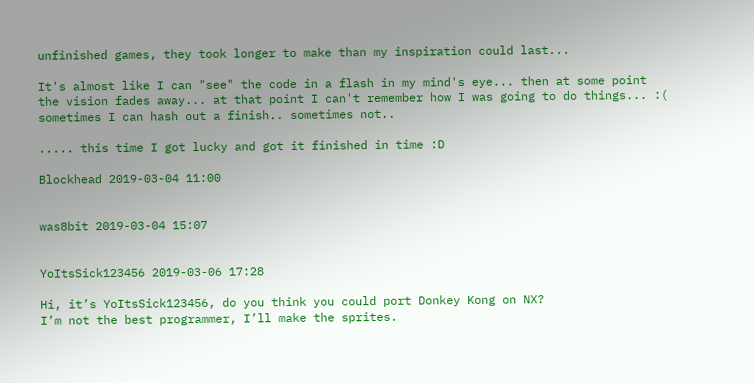unfinished games, they took longer to make than my inspiration could last...

It's almost like I can "see" the code in a flash in my mind's eye... then at some point the vision fades away... at that point I can't remember how I was going to do things... :( sometimes I can hash out a finish.. sometimes not..

..... this time I got lucky and got it finished in time :D

Blockhead 2019-03-04 11:00


was8bit 2019-03-04 15:07


YoItsSick123456 2019-03-06 17:28

Hi, it’s YoItsSick123456, do you think you could port Donkey Kong on NX?
I’m not the best programmer, I’ll make the sprites.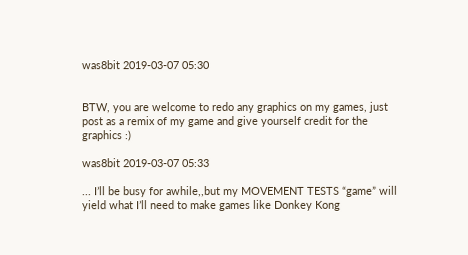was8bit 2019-03-07 05:30


BTW, you are welcome to redo any graphics on my games, just post as a remix of my game and give yourself credit for the graphics :)

was8bit 2019-03-07 05:33

... I’ll be busy for awhile,,but my MOVEMENT TESTS “game” will yield what I’ll need to make games like Donkey Kong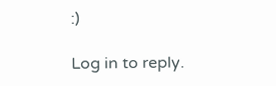:)

Log in to reply.